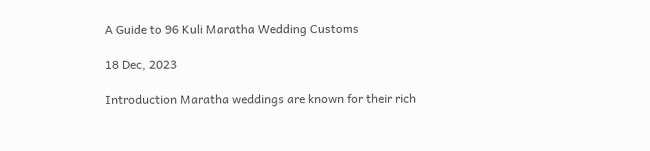A Guide to 96 Kuli Maratha Wedding Customs

18 Dec, 2023

Introduction Maratha weddings are known for their rich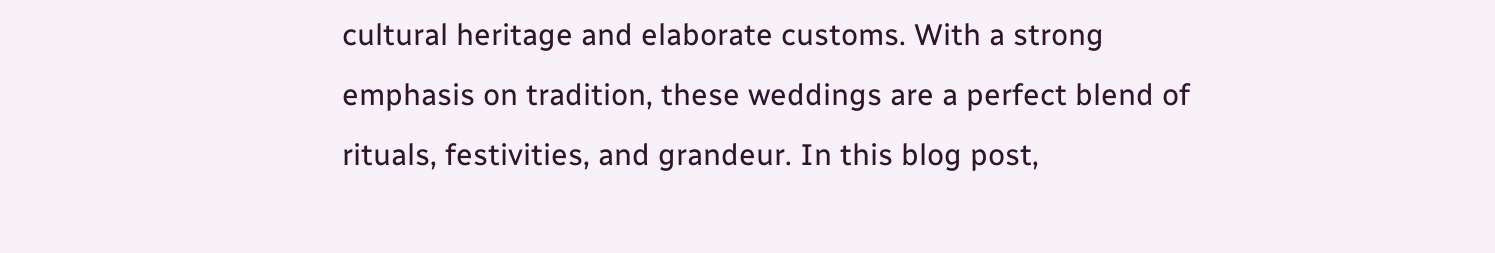cultural heritage and elaborate customs. With a strong emphasis on tradition, these weddings are a perfect blend of rituals, festivities, and grandeur. In this blog post,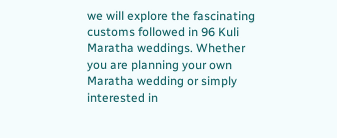we will explore the fascinating customs followed in 96 Kuli Maratha weddings. Whether you are planning your own Maratha wedding or simply interested in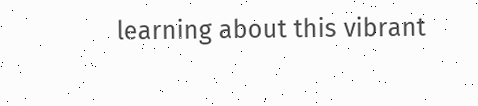learning about this vibrant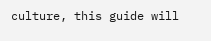culture, this guide will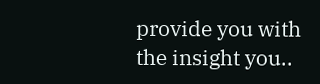provide you with the insight you..